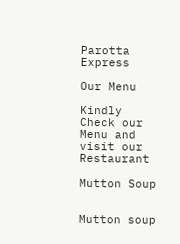Parotta Express

Our Menu

Kindly Check our Menu and visit our Restaurant

Mutton Soup


Mutton soup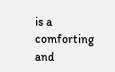is a comforting and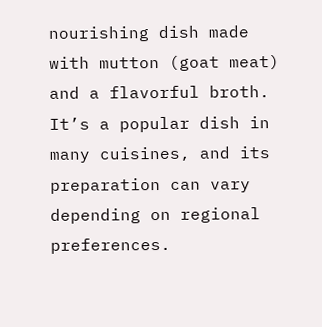nourishing dish made with mutton (goat meat) and a flavorful broth. It’s a popular dish in many cuisines, and its preparation can vary depending on regional preferences.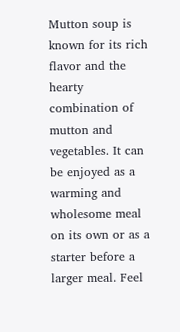Mutton soup is known for its rich flavor and the hearty combination of mutton and vegetables. It can be enjoyed as a warming and wholesome meal on its own or as a starter before a larger meal. Feel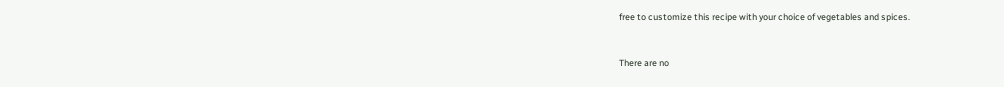free to customize this recipe with your choice of vegetables and spices.


There are no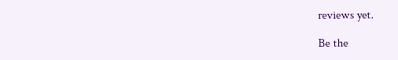reviews yet.

Be the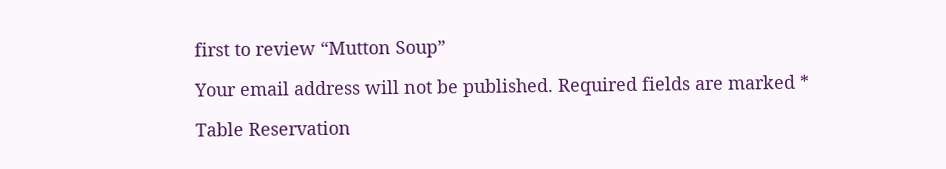first to review “Mutton Soup”

Your email address will not be published. Required fields are marked *

Table Reservation